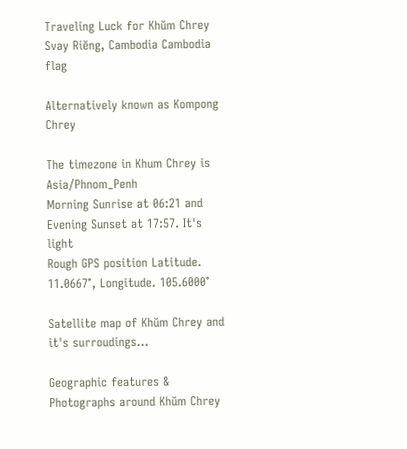Traveling Luck for Khŭm Chrey Svay Riĕng, Cambodia Cambodia flag

Alternatively known as Kompong Chrey

The timezone in Khum Chrey is Asia/Phnom_Penh
Morning Sunrise at 06:21 and Evening Sunset at 17:57. It's light
Rough GPS position Latitude. 11.0667°, Longitude. 105.6000°

Satellite map of Khŭm Chrey and it's surroudings...

Geographic features & Photographs around Khŭm Chrey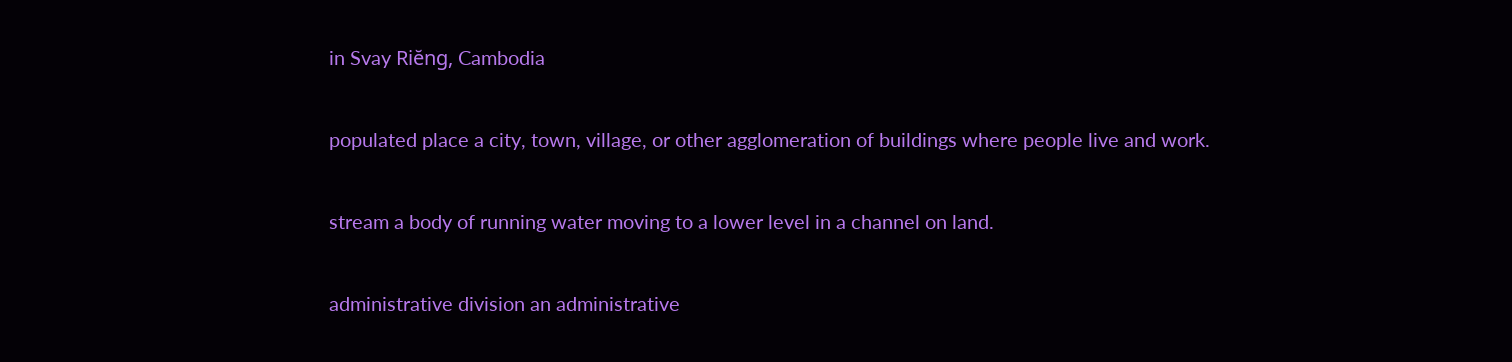in Svay Riĕng, Cambodia

populated place a city, town, village, or other agglomeration of buildings where people live and work.

stream a body of running water moving to a lower level in a channel on land.

administrative division an administrative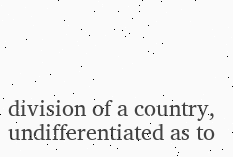division of a country, undifferentiated as to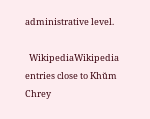administrative level.

  WikipediaWikipedia entries close to Khŭm Chrey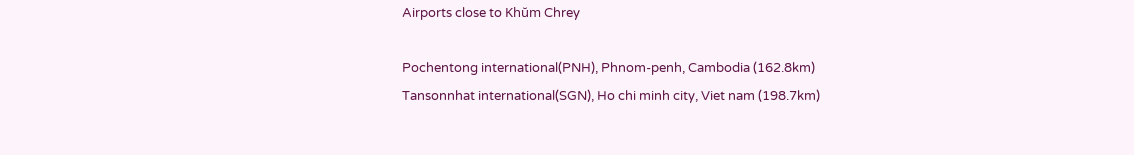Airports close to Khŭm Chrey

Pochentong international(PNH), Phnom-penh, Cambodia (162.8km)
Tansonnhat international(SGN), Ho chi minh city, Viet nam (198.7km)